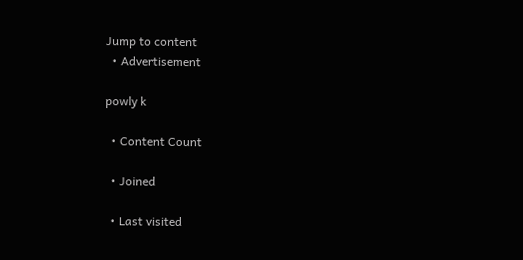Jump to content
  • Advertisement

powly k

  • Content Count

  • Joined

  • Last visited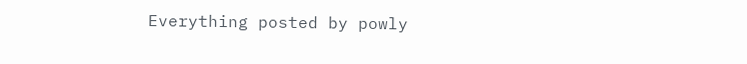Everything posted by powly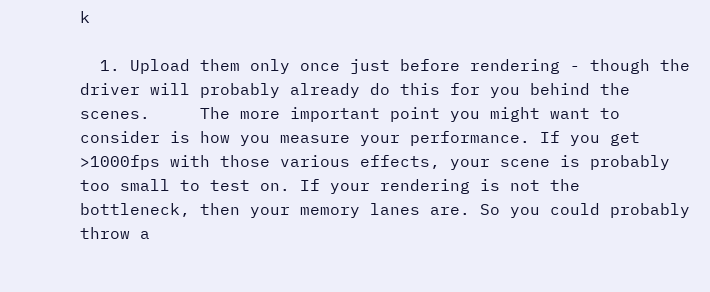k

  1. Upload them only once just before rendering - though the driver will probably already do this for you behind the scenes.     The more important point you might want to consider is how you measure your performance. If you get >1000fps with those various effects, your scene is probably too small to test on. If your rendering is not the bottleneck, then your memory lanes are. So you could probably throw a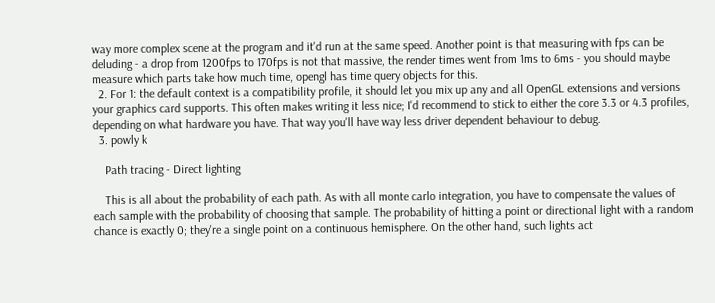way more complex scene at the program and it'd run at the same speed. Another point is that measuring with fps can be deluding - a drop from 1200fps to 170fps is not that massive, the render times went from 1ms to 6ms - you should maybe measure which parts take how much time, opengl has time query objects for this.
  2. For 1: the default context is a compatibility profile, it should let you mix up any and all OpenGL extensions and versions your graphics card supports. This often makes writing it less nice; I'd recommend to stick to either the core 3.3 or 4.3 profiles, depending on what hardware you have. That way you'll have way less driver dependent behaviour to debug.
  3. powly k

    Path tracing - Direct lighting

    This is all about the probability of each path. As with all monte carlo integration, you have to compensate the values of each sample with the probability of choosing that sample. The probability of hitting a point or directional light with a random chance is exactly 0; they're a single point on a continuous hemisphere. On the other hand, such lights act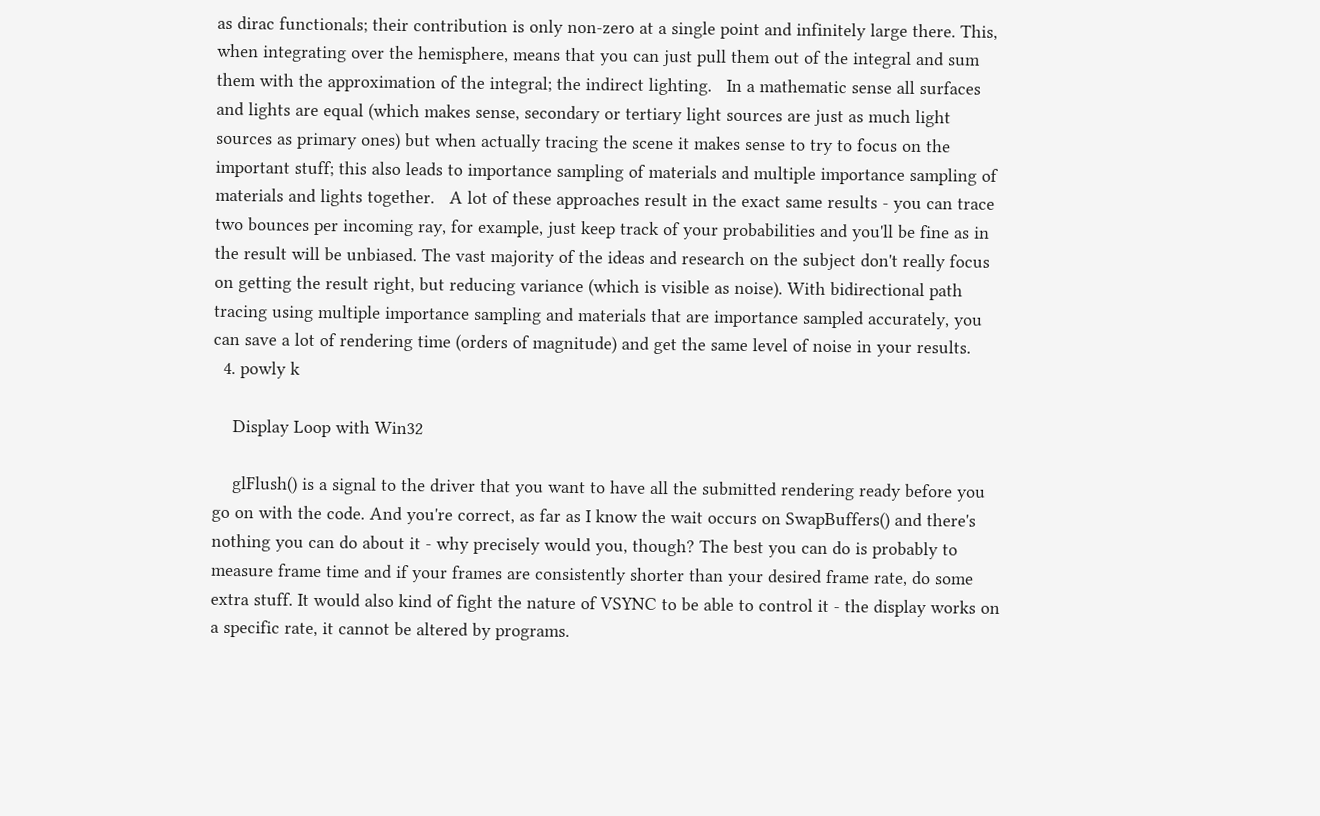as dirac functionals; their contribution is only non-zero at a single point and infinitely large there. This, when integrating over the hemisphere, means that you can just pull them out of the integral and sum them with the approximation of the integral; the indirect lighting.   In a mathematic sense all surfaces and lights are equal (which makes sense, secondary or tertiary light sources are just as much light sources as primary ones) but when actually tracing the scene it makes sense to try to focus on the important stuff; this also leads to importance sampling of materials and multiple importance sampling of materials and lights together.   A lot of these approaches result in the exact same results - you can trace two bounces per incoming ray, for example, just keep track of your probabilities and you'll be fine as in the result will be unbiased. The vast majority of the ideas and research on the subject don't really focus on getting the result right, but reducing variance (which is visible as noise). With bidirectional path tracing using multiple importance sampling and materials that are importance sampled accurately, you can save a lot of rendering time (orders of magnitude) and get the same level of noise in your results.
  4. powly k

    Display Loop with Win32

    glFlush() is a signal to the driver that you want to have all the submitted rendering ready before you go on with the code. And you're correct, as far as I know the wait occurs on SwapBuffers() and there's nothing you can do about it - why precisely would you, though? The best you can do is probably to measure frame time and if your frames are consistently shorter than your desired frame rate, do some extra stuff. It would also kind of fight the nature of VSYNC to be able to control it - the display works on a specific rate, it cannot be altered by programs.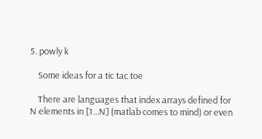5. powly k

    Some ideas for a tic tac toe

    There are languages that index arrays defined for N elements in [1...N] (matlab comes to mind) or even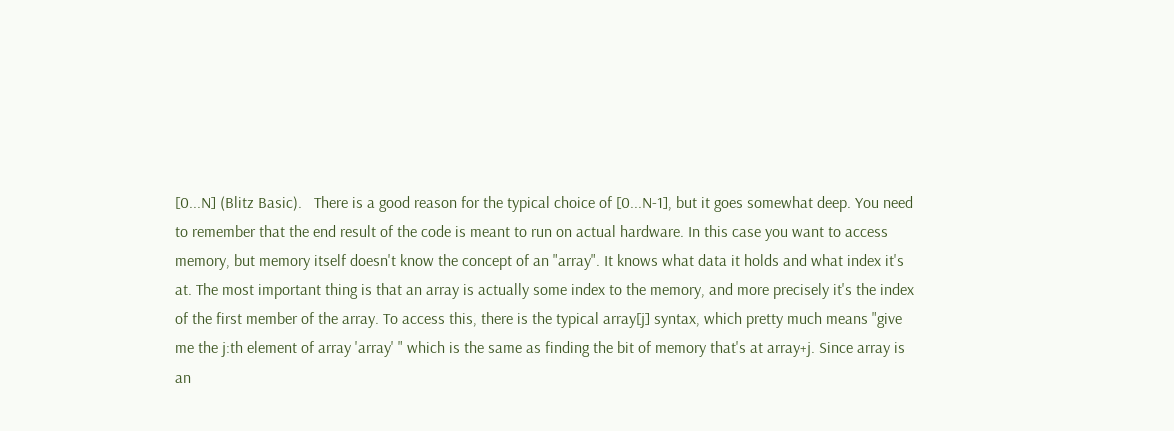[0...N] (Blitz Basic).   There is a good reason for the typical choice of [0...N-1], but it goes somewhat deep. You need to remember that the end result of the code is meant to run on actual hardware. In this case you want to access memory, but memory itself doesn't know the concept of an "array". It knows what data it holds and what index it's at. The most important thing is that an array is actually some index to the memory, and more precisely it's the index of the first member of the array. To access this, there is the typical array[j] syntax, which pretty much means "give me the j:th element of array 'array' " which is the same as finding the bit of memory that's at array+j. Since array is an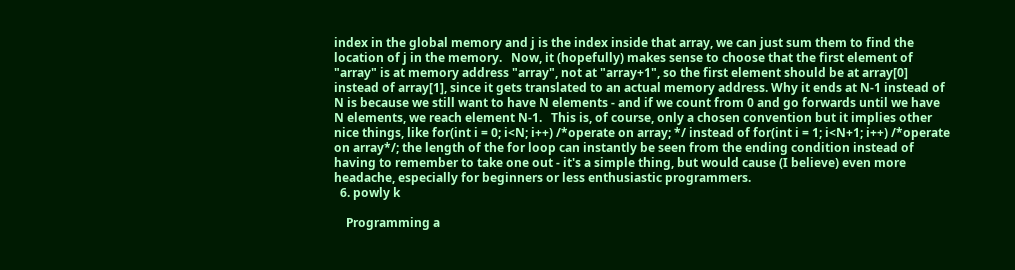index in the global memory and j is the index inside that array, we can just sum them to find the location of j in the memory.   Now, it (hopefully) makes sense to choose that the first element of "array" is at memory address "array", not at "array+1", so the first element should be at array[0] instead of array[1], since it gets translated to an actual memory address. Why it ends at N-1 instead of N is because we still want to have N elements - and if we count from 0 and go forwards until we have N elements, we reach element N-1.   This is, of course, only a chosen convention but it implies other nice things, like for(int i = 0; i<N; i++) /*operate on array; */ instead of for(int i = 1; i<N+1; i++) /*operate on array*/; the length of the for loop can instantly be seen from the ending condition instead of having to remember to take one out - it's a simple thing, but would cause (I believe) even more headache, especially for beginners or less enthusiastic programmers.
  6. powly k

    Programming a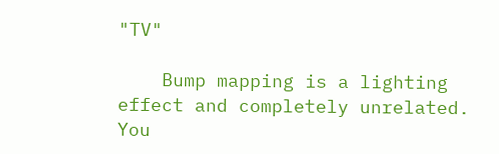"TV"

    Bump mapping is a lighting effect and completely unrelated. You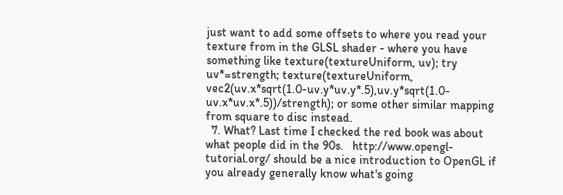just want to add some offsets to where you read your texture from in the GLSL shader - where you have something like texture(textureUniform, uv); try uv*=strength; texture(textureUniform, vec2(uv.x*sqrt(1.0-uv.y*uv.y*.5),uv.y*sqrt(1.0-uv.x*uv.x*.5))/strength); or some other similar mapping from square to disc instead.
  7. What? Last time I checked the red book was about what people did in the 90s.   http://www.opengl-tutorial.org/ should be a nice introduction to OpenGL if you already generally know what's going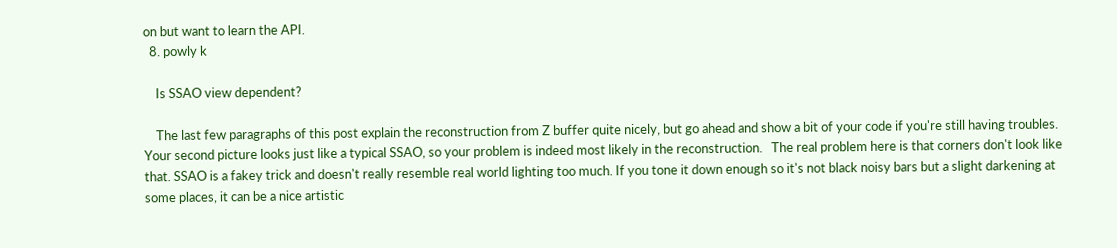on but want to learn the API.
  8. powly k

    Is SSAO view dependent?

    The last few paragraphs of this post explain the reconstruction from Z buffer quite nicely, but go ahead and show a bit of your code if you're still having troubles. Your second picture looks just like a typical SSAO, so your problem is indeed most likely in the reconstruction.   The real problem here is that corners don't look like that. SSAO is a fakey trick and doesn't really resemble real world lighting too much. If you tone it down enough so it's not black noisy bars but a slight darkening at some places, it can be a nice artistic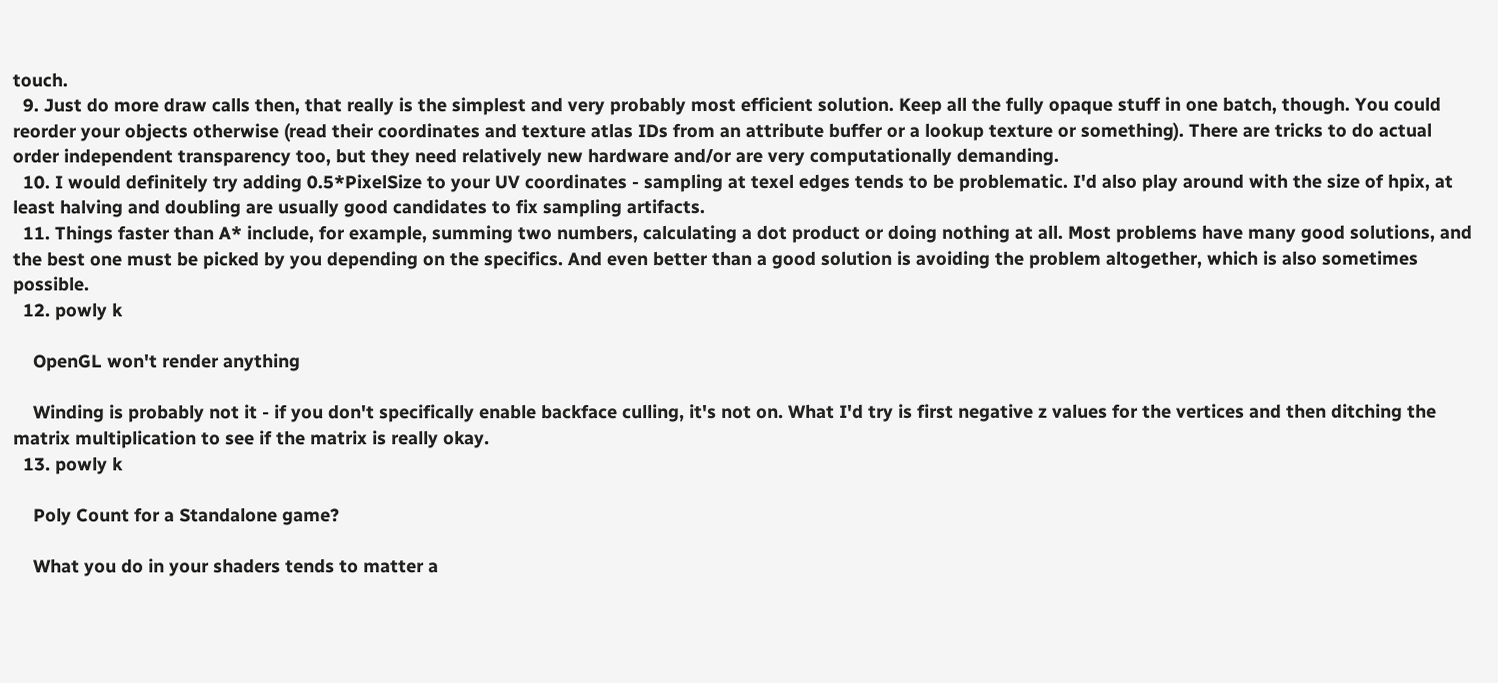touch.
  9. Just do more draw calls then, that really is the simplest and very probably most efficient solution. Keep all the fully opaque stuff in one batch, though. You could reorder your objects otherwise (read their coordinates and texture atlas IDs from an attribute buffer or a lookup texture or something). There are tricks to do actual order independent transparency too, but they need relatively new hardware and/or are very computationally demanding.
  10. I would definitely try adding 0.5*PixelSize to your UV coordinates - sampling at texel edges tends to be problematic. I'd also play around with the size of hpix, at least halving and doubling are usually good candidates to fix sampling artifacts.
  11. Things faster than A* include, for example, summing two numbers, calculating a dot product or doing nothing at all. Most problems have many good solutions, and the best one must be picked by you depending on the specifics. And even better than a good solution is avoiding the problem altogether, which is also sometimes possible.
  12. powly k

    OpenGL won't render anything

    Winding is probably not it - if you don't specifically enable backface culling, it's not on. What I'd try is first negative z values for the vertices and then ditching the matrix multiplication to see if the matrix is really okay.
  13. powly k

    Poly Count for a Standalone game?

    What you do in your shaders tends to matter a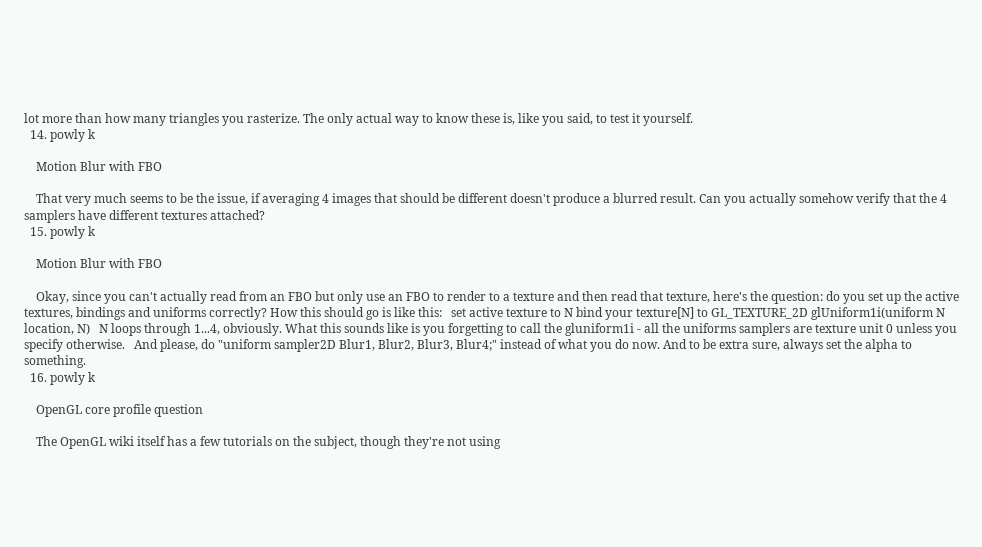lot more than how many triangles you rasterize. The only actual way to know these is, like you said, to test it yourself.
  14. powly k

    Motion Blur with FBO

    That very much seems to be the issue, if averaging 4 images that should be different doesn't produce a blurred result. Can you actually somehow verify that the 4 samplers have different textures attached?
  15. powly k

    Motion Blur with FBO

    Okay, since you can't actually read from an FBO but only use an FBO to render to a texture and then read that texture, here's the question: do you set up the active textures, bindings and uniforms correctly? How this should go is like this:   set active texture to N bind your texture[N] to GL_TEXTURE_2D glUniform1i(uniform N location, N)   N loops through 1...4, obviously. What this sounds like is you forgetting to call the gluniform1i - all the uniforms samplers are texture unit 0 unless you specify otherwise.   And please, do "uniform sampler2D Blur1, Blur2, Blur3, Blur4;" instead of what you do now. And to be extra sure, always set the alpha to something.
  16. powly k

    OpenGL core profile question

    The OpenGL wiki itself has a few tutorials on the subject, though they're not using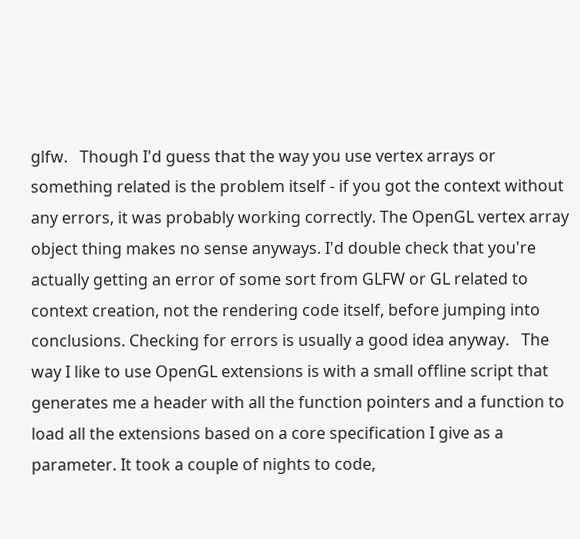glfw.   Though I'd guess that the way you use vertex arrays or something related is the problem itself - if you got the context without any errors, it was probably working correctly. The OpenGL vertex array object thing makes no sense anyways. I'd double check that you're actually getting an error of some sort from GLFW or GL related to context creation, not the rendering code itself, before jumping into conclusions. Checking for errors is usually a good idea anyway.   The way I like to use OpenGL extensions is with a small offline script that generates me a header with all the function pointers and a function to load all the extensions based on a core specification I give as a parameter. It took a couple of nights to code,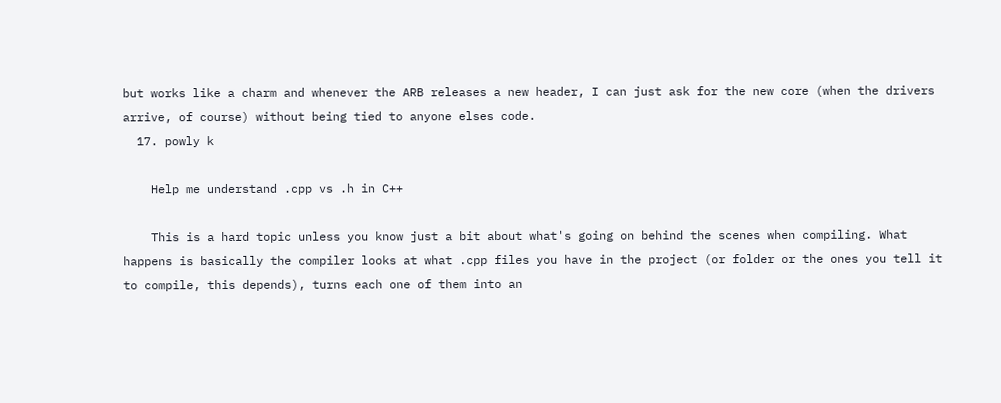but works like a charm and whenever the ARB releases a new header, I can just ask for the new core (when the drivers arrive, of course) without being tied to anyone elses code.
  17. powly k

    Help me understand .cpp vs .h in C++

    This is a hard topic unless you know just a bit about what's going on behind the scenes when compiling. What happens is basically the compiler looks at what .cpp files you have in the project (or folder or the ones you tell it to compile, this depends), turns each one of them into an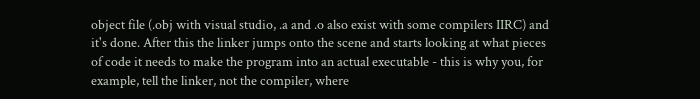object file (.obj with visual studio, .a and .o also exist with some compilers IIRC) and it's done. After this the linker jumps onto the scene and starts looking at what pieces of code it needs to make the program into an actual executable - this is why you, for example, tell the linker, not the compiler, where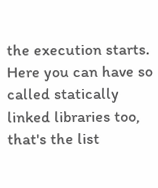the execution starts. Here you can have so called statically linked libraries too, that's the list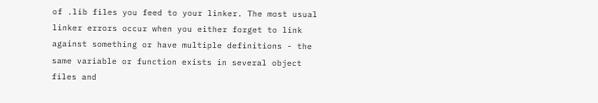of .lib files you feed to your linker. The most usual linker errors occur when you either forget to link against something or have multiple definitions - the same variable or function exists in several object files and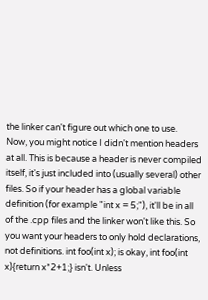the linker can't figure out which one to use.   Now, you might notice I didn't mention headers at all. This is because a header is never compiled itself, it's just included into (usually several) other files. So if your header has a global variable definition (for example "int x = 5;"), it'll be in all of the .cpp files and the linker won't like this. So you want your headers to only hold declarations, not definitions. int foo(int x); is okay, int foo(int x){return x*2+1;} isn't. Unless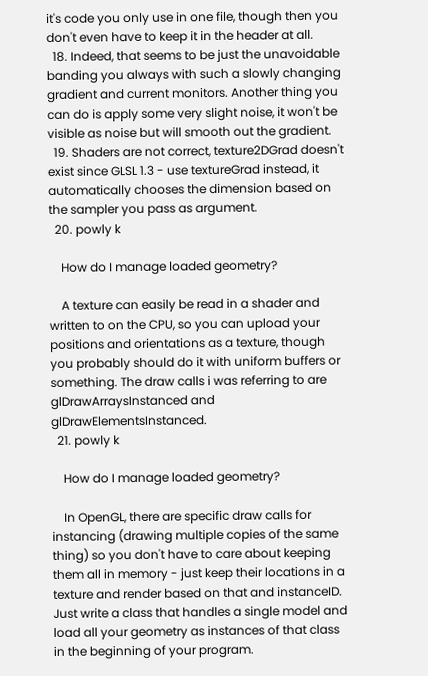it's code you only use in one file, though then you don't even have to keep it in the header at all.
  18. Indeed, that seems to be just the unavoidable banding you always with such a slowly changing gradient and current monitors. Another thing you can do is apply some very slight noise, it won't be visible as noise but will smooth out the gradient.
  19. Shaders are not correct, texture2DGrad doesn't exist since GLSL 1.3 - use textureGrad instead, it automatically chooses the dimension based on the sampler you pass as argument.
  20. powly k

    How do I manage loaded geometry?

    A texture can easily be read in a shader and written to on the CPU, so you can upload your positions and orientations as a texture, though you probably should do it with uniform buffers or something. The draw calls i was referring to are glDrawArraysInstanced and glDrawElementsInstanced.
  21. powly k

    How do I manage loaded geometry?

    In OpenGL, there are specific draw calls for instancing (drawing multiple copies of the same thing) so you don't have to care about keeping them all in memory - just keep their locations in a texture and render based on that and instanceID. Just write a class that handles a single model and load all your geometry as instances of that class in the beginning of your program.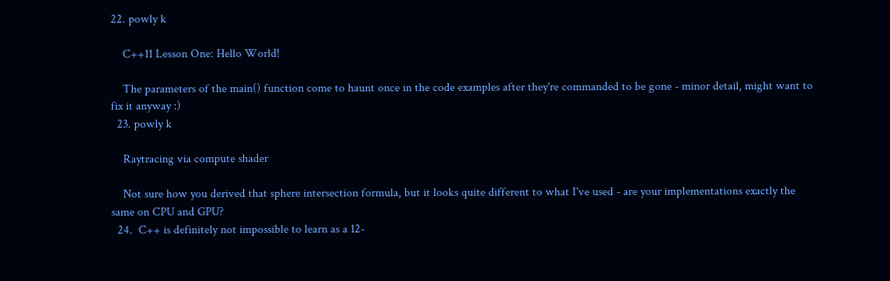22. powly k

    C++11 Lesson One: Hello World!

    The parameters of the main() function come to haunt once in the code examples after they're commanded to be gone - minor detail, might want to fix it anyway :)
  23. powly k

    Raytracing via compute shader

    Not sure how you derived that sphere intersection formula, but it looks quite different to what I've used - are your implementations exactly the same on CPU and GPU?
  24.  C++ is definitely not impossible to learn as a 12-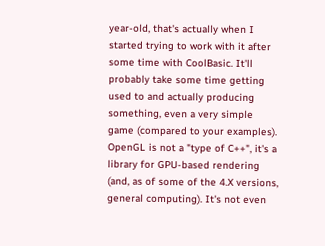year-old, that's actually when I started trying to work with it after some time with CoolBasic. It'll probably take some time getting used to and actually producing something, even a very simple game (compared to your examples).   OpenGL is not a "type of C++", it's a library for GPU-based rendering (and, as of some of the 4.X versions, general computing). It's not even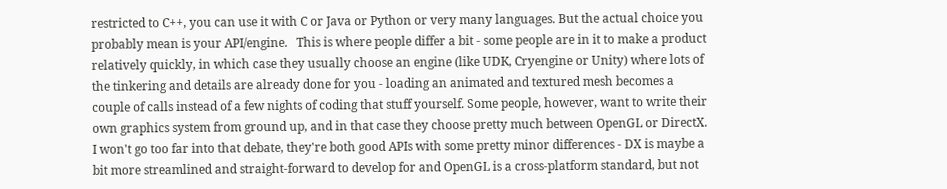restricted to C++, you can use it with C or Java or Python or very many languages. But the actual choice you probably mean is your API/engine.   This is where people differ a bit - some people are in it to make a product relatively quickly, in which case they usually choose an engine (like UDK, Cryengine or Unity) where lots of the tinkering and details are already done for you - loading an animated and textured mesh becomes a couple of calls instead of a few nights of coding that stuff yourself. Some people, however, want to write their own graphics system from ground up, and in that case they choose pretty much between OpenGL or DirectX.   I won't go too far into that debate, they're both good APIs with some pretty minor differences - DX is maybe a bit more streamlined and straight-forward to develop for and OpenGL is a cross-platform standard, but not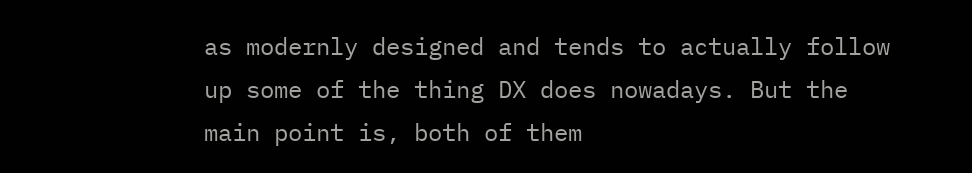as modernly designed and tends to actually follow up some of the thing DX does nowadays. But the main point is, both of them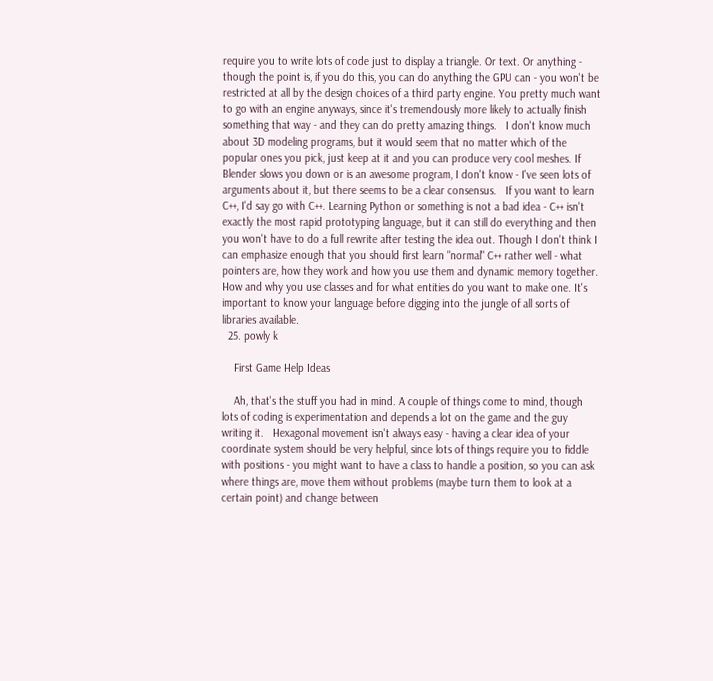require you to write lots of code just to display a triangle. Or text. Or anything - though the point is, if you do this, you can do anything the GPU can - you won't be restricted at all by the design choices of a third party engine. You pretty much want to go with an engine anyways, since it's tremendously more likely to actually finish something that way - and they can do pretty amazing things.   I don't know much about 3D modeling programs, but it would seem that no matter which of the popular ones you pick, just keep at it and you can produce very cool meshes. If Blender slows you down or is an awesome program, I don't know - I've seen lots of arguments about it, but there seems to be a clear consensus.   If you want to learn C++, I'd say go with C++. Learning Python or something is not a bad idea - C++ isn't exactly the most rapid prototyping language, but it can still do everything and then you won't have to do a full rewrite after testing the idea out. Though I don't think I can emphasize enough that you should first learn "normal" C++ rather well - what pointers are, how they work and how you use them and dynamic memory together. How and why you use classes and for what entities do you want to make one. It's important to know your language before digging into the jungle of all sorts of libraries available.
  25. powly k

    First Game Help Ideas

    Ah, that's the stuff you had in mind. A couple of things come to mind, though lots of coding is experimentation and depends a lot on the game and the guy writing it.   Hexagonal movement isn't always easy - having a clear idea of your coordinate system should be very helpful, since lots of things require you to fiddle with positions - you might want to have a class to handle a position, so you can ask where things are, move them without problems (maybe turn them to look at a certain point) and change between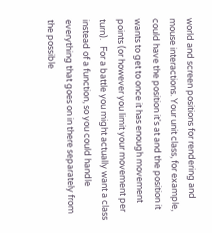world and screen positions for rendering and mouse interactions. Your unit class, for example, could have the position it's at and the position it wants to get to once it has enough movement points (or however you limit your movement per turn).   For a battle you might actually want a class instead of a function, so you could handle everything that goes on in there separately from the possible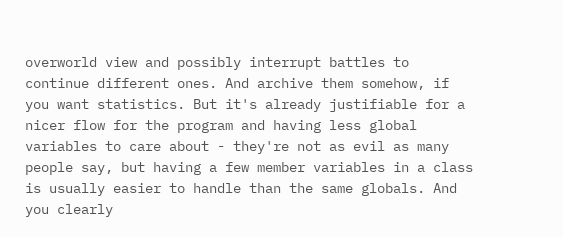overworld view and possibly interrupt battles to continue different ones. And archive them somehow, if you want statistics. But it's already justifiable for a nicer flow for the program and having less global variables to care about - they're not as evil as many people say, but having a few member variables in a class is usually easier to handle than the same globals. And you clearly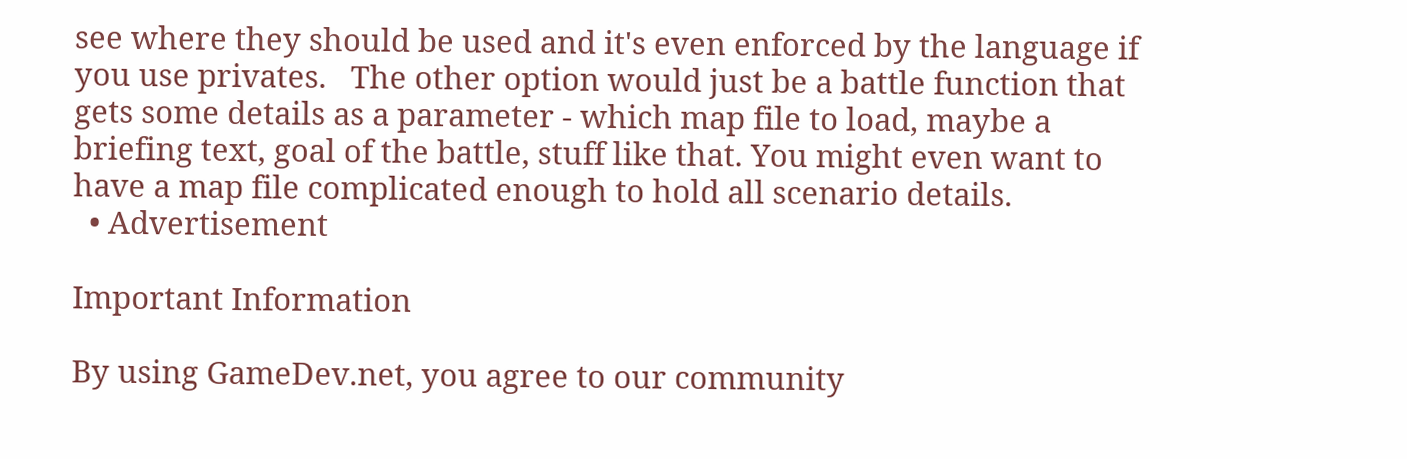see where they should be used and it's even enforced by the language if you use privates.   The other option would just be a battle function that gets some details as a parameter - which map file to load, maybe a briefing text, goal of the battle, stuff like that. You might even want to have a map file complicated enough to hold all scenario details.
  • Advertisement

Important Information

By using GameDev.net, you agree to our community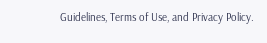Guidelines, Terms of Use, and Privacy Policy.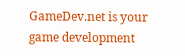GameDev.net is your game development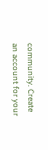community. Create an account for your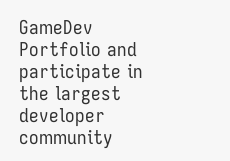GameDev Portfolio and participate in the largest developer community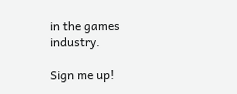in the games industry.

Sign me up!